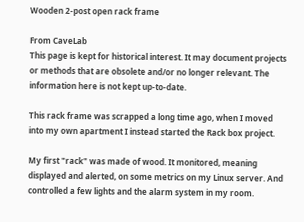Wooden 2-post open rack frame

From CaveLab
This page is kept for historical interest. It may document projects or methods that are obsolete and/or no longer relevant. The information here is not kept up-to-date.

This rack frame was scrapped a long time ago, when I moved into my own apartment I instead started the Rack box project.

My first "rack" was made of wood. It monitored, meaning displayed and alerted, on some metrics on my Linux server. And controlled a few lights and the alarm system in my room.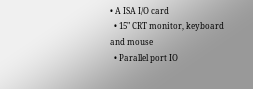• A ISA I/O card
  • 15" CRT monitor, keyboard and mouse
  • Parallel port IO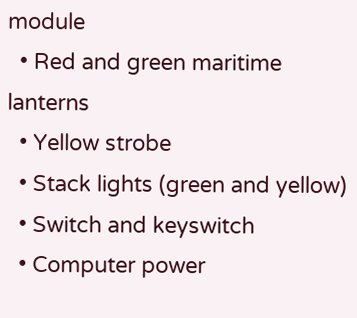module
  • Red and green maritime lanterns
  • Yellow strobe
  • Stack lights (green and yellow)
  • Switch and keyswitch
  • Computer power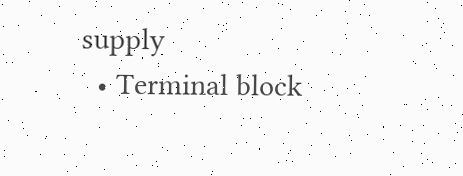supply
  • Terminal block